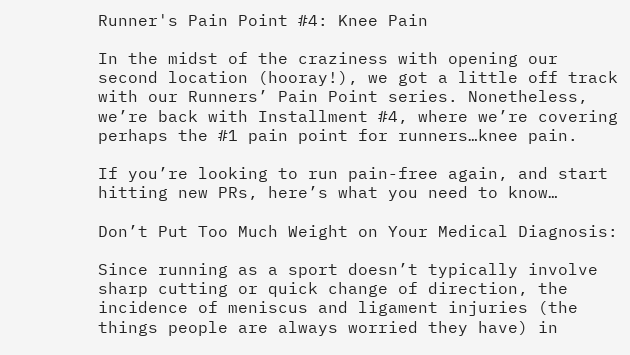Runner's Pain Point #4: Knee Pain

In the midst of the craziness with opening our second location (hooray!), we got a little off track with our Runners’ Pain Point series. Nonetheless, we’re back with Installment #4, where we’re covering perhaps the #1 pain point for runners…knee pain.

If you’re looking to run pain-free again, and start hitting new PRs, here’s what you need to know…

Don’t Put Too Much Weight on Your Medical Diagnosis:

Since running as a sport doesn’t typically involve sharp cutting or quick change of direction, the incidence of meniscus and ligament injuries (the things people are always worried they have) in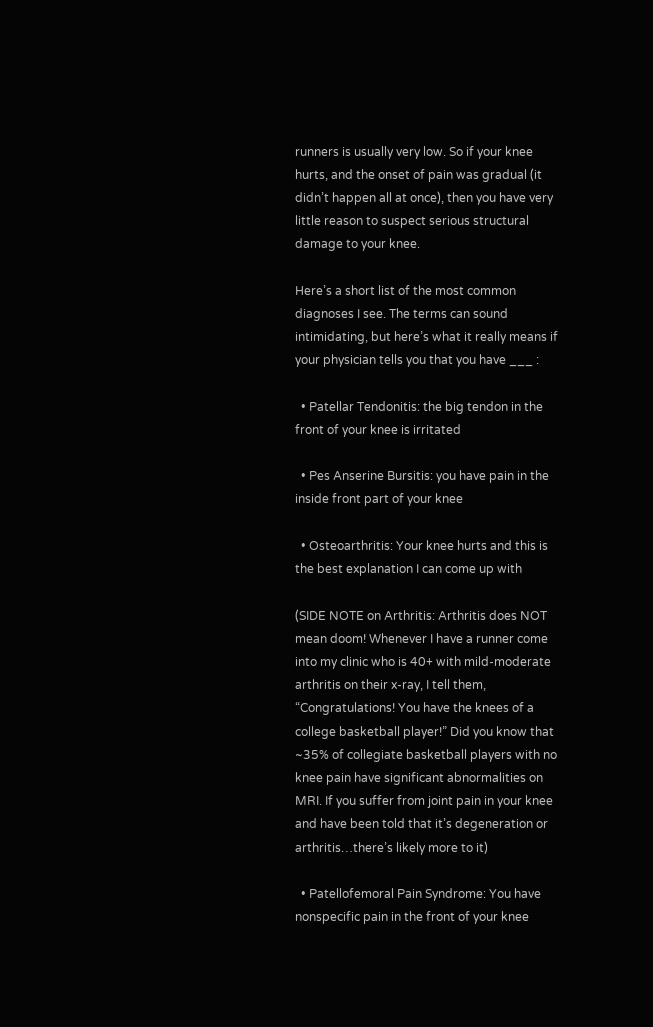runners is usually very low. So if your knee hurts, and the onset of pain was gradual (it didn’t happen all at once), then you have very little reason to suspect serious structural damage to your knee.

Here’s a short list of the most common diagnoses I see. The terms can sound intimidating, but here’s what it really means if your physician tells you that you have ___ :

  • Patellar Tendonitis: the big tendon in the front of your knee is irritated

  • Pes Anserine Bursitis: you have pain in the inside front part of your knee

  • Osteoarthritis: Your knee hurts and this is the best explanation I can come up with

(SIDE NOTE on Arthritis: Arthritis does NOT mean doom! Whenever I have a runner come into my clinic who is 40+ with mild-moderate arthritis on their x-ray, I tell them, “Congratulations! You have the knees of a college basketball player!” Did you know that ~35% of collegiate basketball players with no knee pain have significant abnormalities on MRI. If you suffer from joint pain in your knee and have been told that it’s degeneration or arthritis…there’s likely more to it)

  • Patellofemoral Pain Syndrome: You have nonspecific pain in the front of your knee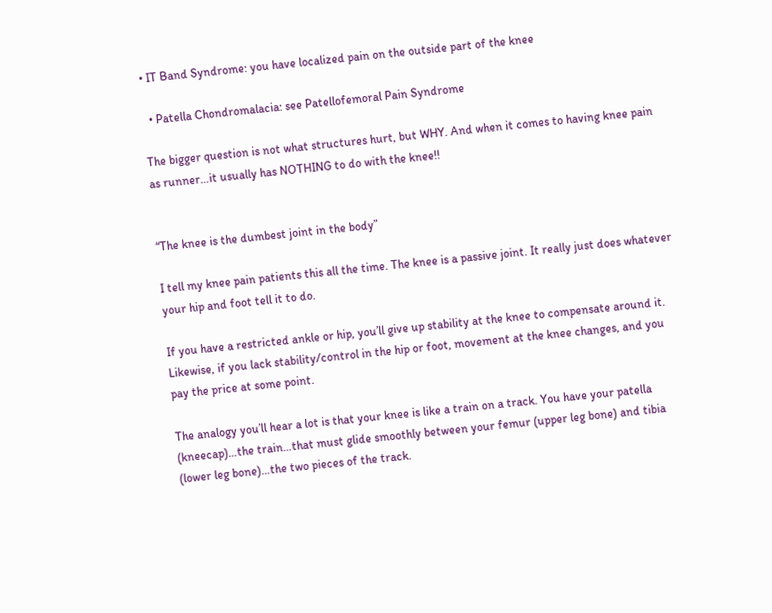• IT Band Syndrome: you have localized pain on the outside part of the knee

  • Patella Chondromalacia: see Patellofemoral Pain Syndrome

The bigger question is not what structures hurt, but WHY. And when it comes to having knee pain as runner…it usually has NOTHING to do with the knee!!


“The knee is the dumbest joint in the body”

I tell my knee pain patients this all the time. The knee is a passive joint. It really just does whatever your hip and foot tell it to do.

If you have a restricted ankle or hip, you’ll give up stability at the knee to compensate around it. Likewise, if you lack stability/control in the hip or foot, movement at the knee changes, and you pay the price at some point.

The analogy you’ll hear a lot is that your knee is like a train on a track. You have your patella (kneecap)…the train…that must glide smoothly between your femur (upper leg bone) and tibia (lower leg bone)…the two pieces of the track.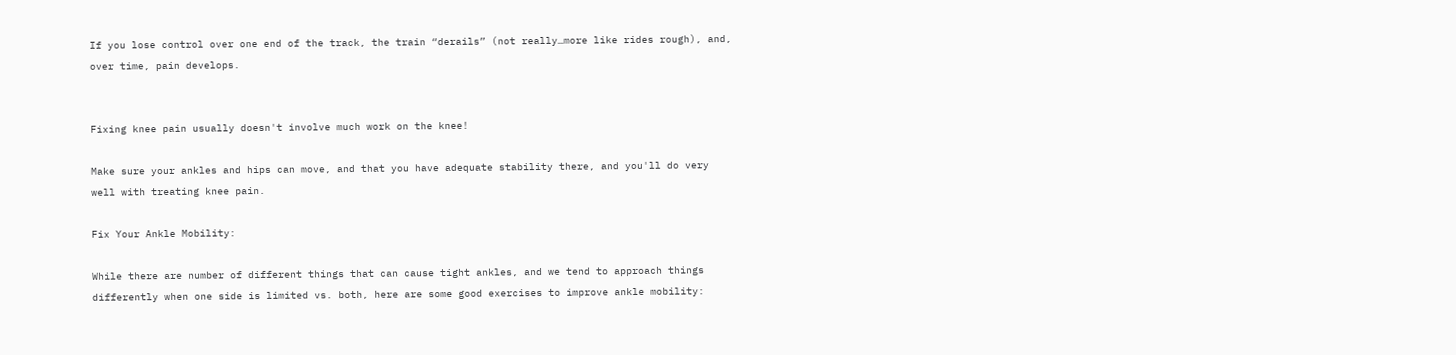If you lose control over one end of the track, the train “derails” (not really…more like rides rough), and, over time, pain develops.


Fixing knee pain usually doesn't involve much work on the knee!

Make sure your ankles and hips can move, and that you have adequate stability there, and you'll do very well with treating knee pain.

Fix Your Ankle Mobility:

While there are number of different things that can cause tight ankles, and we tend to approach things differently when one side is limited vs. both, here are some good exercises to improve ankle mobility: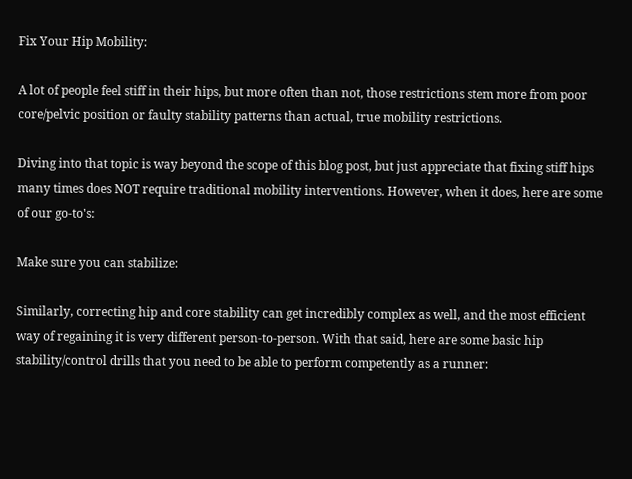Fix Your Hip Mobility:

A lot of people feel stiff in their hips, but more often than not, those restrictions stem more from poor core/pelvic position or faulty stability patterns than actual, true mobility restrictions.

Diving into that topic is way beyond the scope of this blog post, but just appreciate that fixing stiff hips many times does NOT require traditional mobility interventions. However, when it does, here are some of our go-to's:

Make sure you can stabilize:

Similarly, correcting hip and core stability can get incredibly complex as well, and the most efficient way of regaining it is very different person-to-person. With that said, here are some basic hip stability/control drills that you need to be able to perform competently as a runner: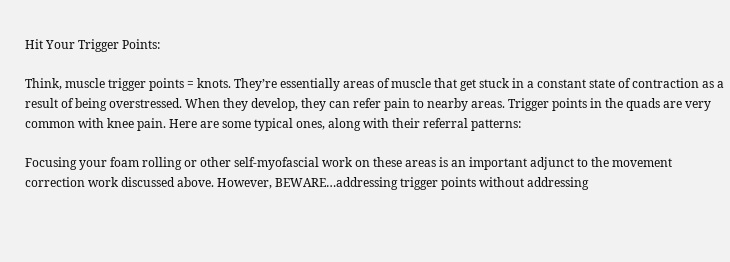Hit Your Trigger Points:

Think, muscle trigger points = knots. They’re essentially areas of muscle that get stuck in a constant state of contraction as a result of being overstressed. When they develop, they can refer pain to nearby areas. Trigger points in the quads are very common with knee pain. Here are some typical ones, along with their referral patterns:

Focusing your foam rolling or other self-myofascial work on these areas is an important adjunct to the movement correction work discussed above. However, BEWARE…addressing trigger points without addressing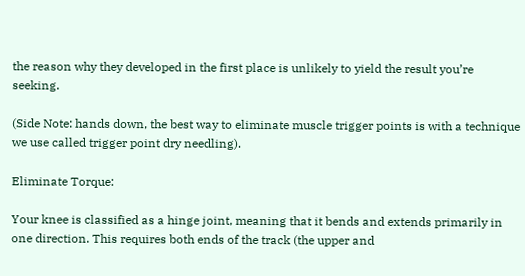the reason why they developed in the first place is unlikely to yield the result you’re seeking.

(Side Note: hands down, the best way to eliminate muscle trigger points is with a technique we use called trigger point dry needling).

Eliminate Torque:

Your knee is classified as a hinge joint, meaning that it bends and extends primarily in one direction. This requires both ends of the track (the upper and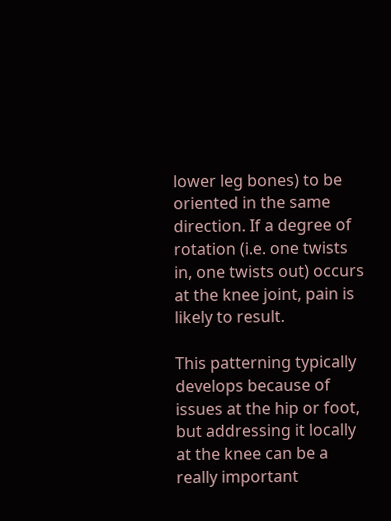lower leg bones) to be oriented in the same direction. If a degree of rotation (i.e. one twists in, one twists out) occurs at the knee joint, pain is likely to result.

This patterning typically develops because of issues at the hip or foot, but addressing it locally at the knee can be a really important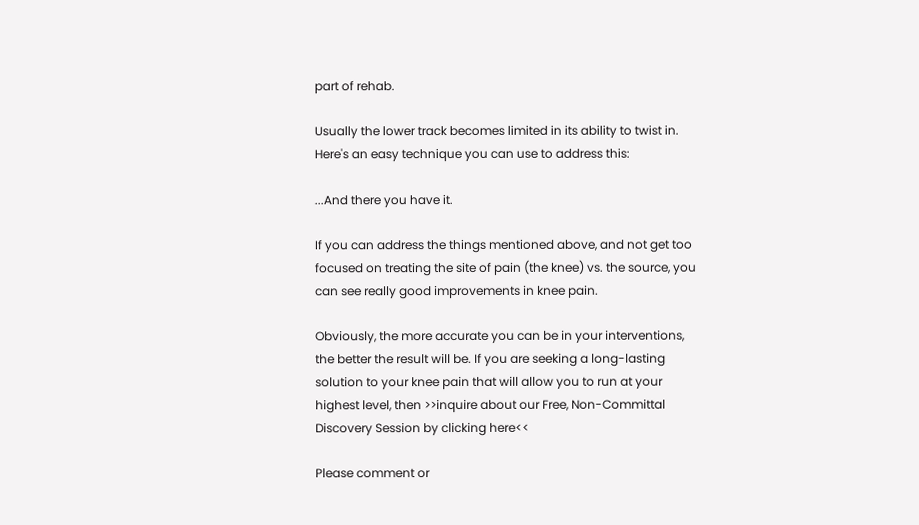part of rehab.

Usually the lower track becomes limited in its ability to twist in. Here's an easy technique you can use to address this:

...And there you have it.

If you can address the things mentioned above, and not get too focused on treating the site of pain (the knee) vs. the source, you can see really good improvements in knee pain.

Obviously, the more accurate you can be in your interventions, the better the result will be. If you are seeking a long-lasting solution to your knee pain that will allow you to run at your highest level, then >>inquire about our Free, Non-Committal Discovery Session by clicking here<<

Please comment or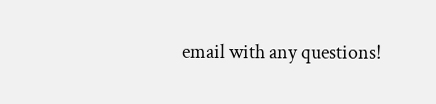email with any questions!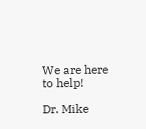We are here to help!

Dr. Mike